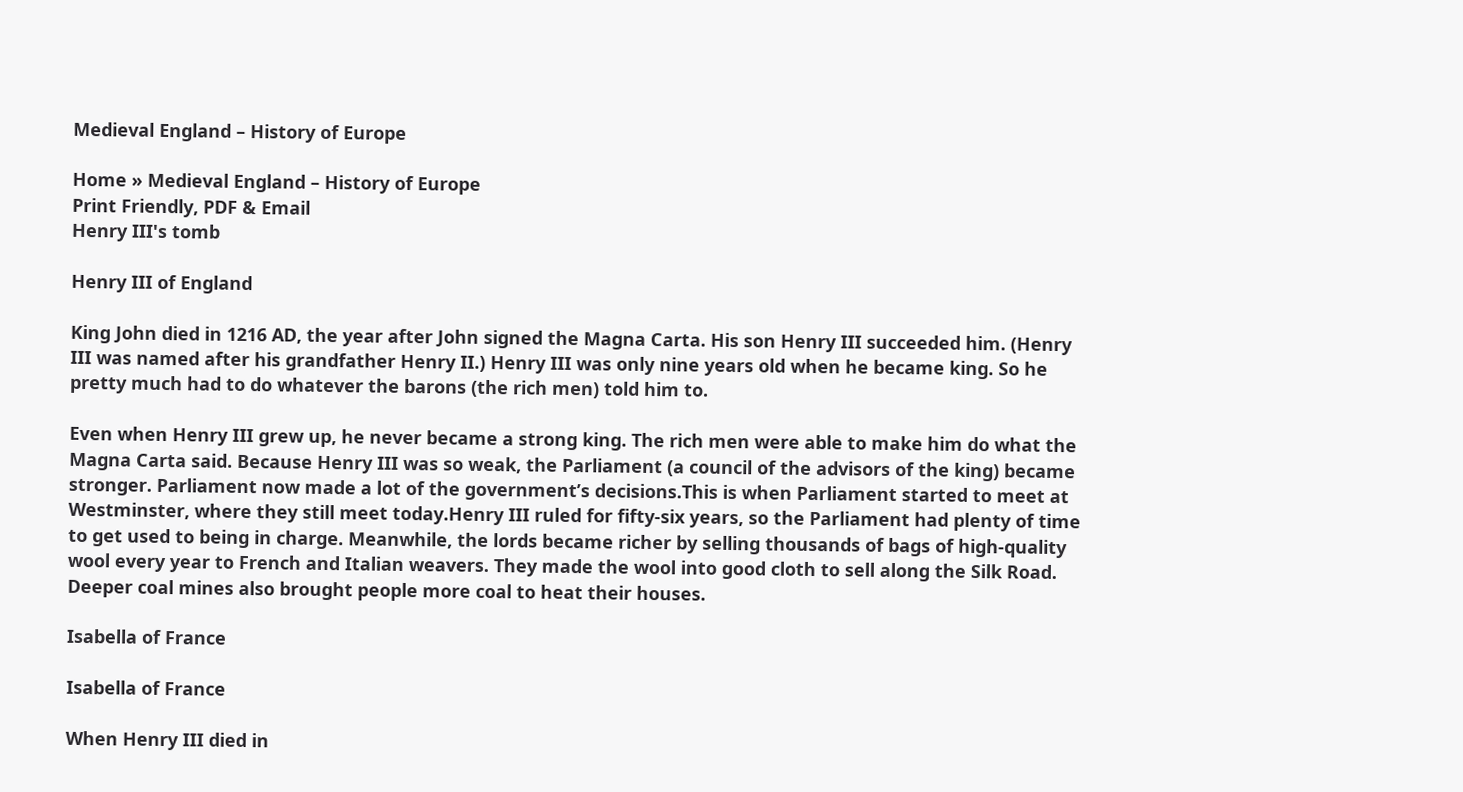Medieval England – History of Europe

Home » Medieval England – History of Europe
Print Friendly, PDF & Email
Henry III's tomb

Henry III of England

King John died in 1216 AD, the year after John signed the Magna Carta. His son Henry III succeeded him. (Henry III was named after his grandfather Henry II.) Henry III was only nine years old when he became king. So he pretty much had to do whatever the barons (the rich men) told him to.

Even when Henry III grew up, he never became a strong king. The rich men were able to make him do what the Magna Carta said. Because Henry III was so weak, the Parliament (a council of the advisors of the king) became stronger. Parliament now made a lot of the government’s decisions.This is when Parliament started to meet at Westminster, where they still meet today.Henry III ruled for fifty-six years, so the Parliament had plenty of time to get used to being in charge. Meanwhile, the lords became richer by selling thousands of bags of high-quality wool every year to French and Italian weavers. They made the wool into good cloth to sell along the Silk Road. Deeper coal mines also brought people more coal to heat their houses.

Isabella of France

Isabella of France

When Henry III died in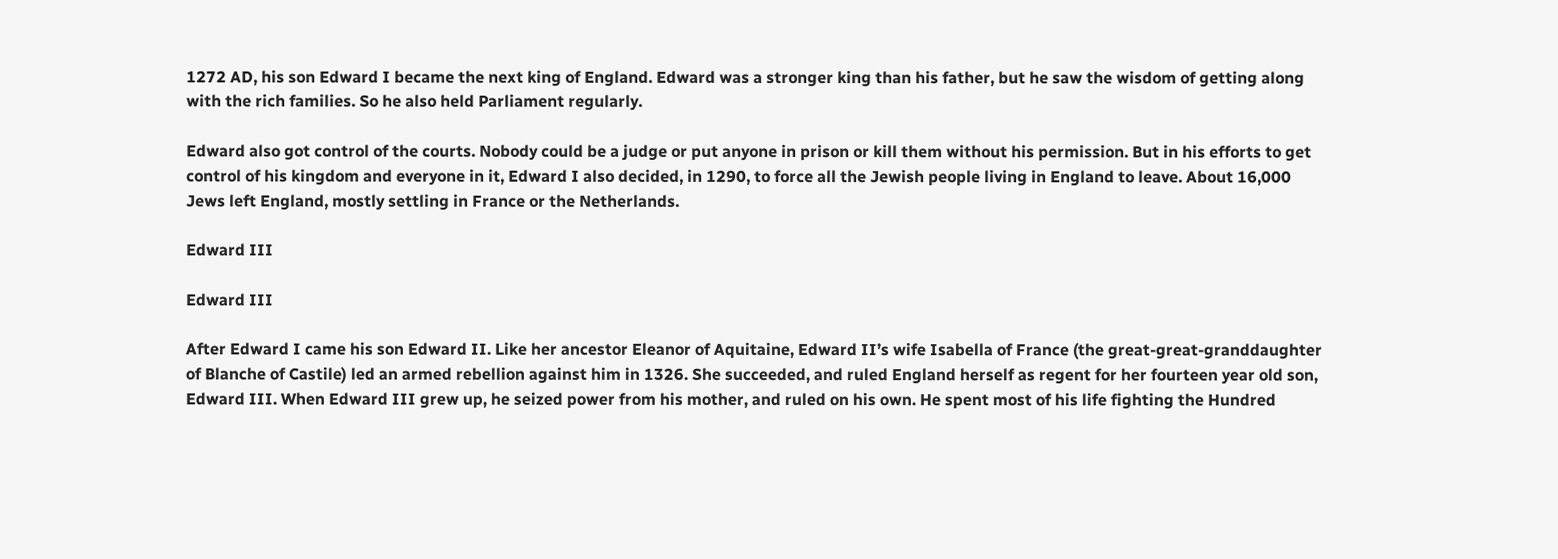1272 AD, his son Edward I became the next king of England. Edward was a stronger king than his father, but he saw the wisdom of getting along with the rich families. So he also held Parliament regularly.

Edward also got control of the courts. Nobody could be a judge or put anyone in prison or kill them without his permission. But in his efforts to get control of his kingdom and everyone in it, Edward I also decided, in 1290, to force all the Jewish people living in England to leave. About 16,000 Jews left England, mostly settling in France or the Netherlands.

Edward III

Edward III

After Edward I came his son Edward II. Like her ancestor Eleanor of Aquitaine, Edward II’s wife Isabella of France (the great-great-granddaughter of Blanche of Castile) led an armed rebellion against him in 1326. She succeeded, and ruled England herself as regent for her fourteen year old son, Edward III. When Edward III grew up, he seized power from his mother, and ruled on his own. He spent most of his life fighting the Hundred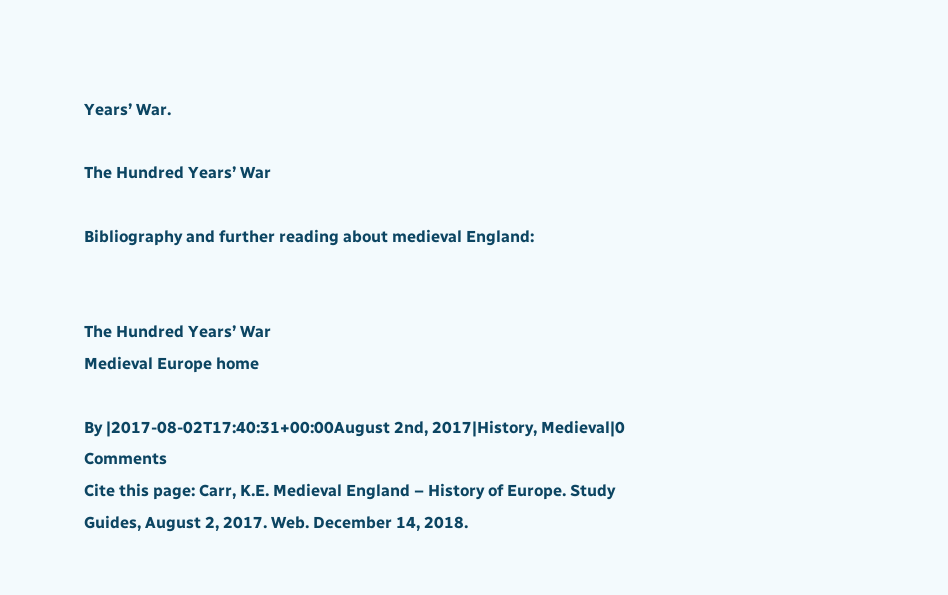Years’ War.

The Hundred Years’ War

Bibliography and further reading about medieval England:


The Hundred Years’ War
Medieval Europe home

By |2017-08-02T17:40:31+00:00August 2nd, 2017|History, Medieval|0 Comments
Cite this page: Carr, K.E. Medieval England – History of Europe. Study Guides, August 2, 2017. Web. December 14, 2018.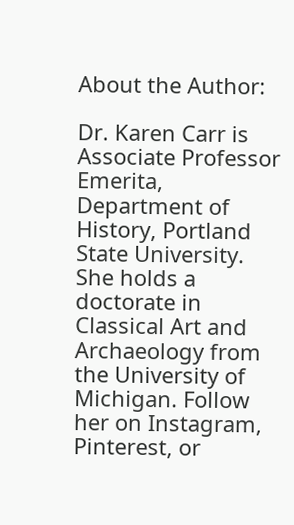About the Author:

Dr. Karen Carr is Associate Professor Emerita, Department of History, Portland State University. She holds a doctorate in Classical Art and Archaeology from the University of Michigan. Follow her on Instagram, Pinterest, or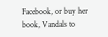Facebook, or buy her book, Vandals to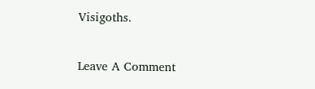Visigoths.

Leave A Comment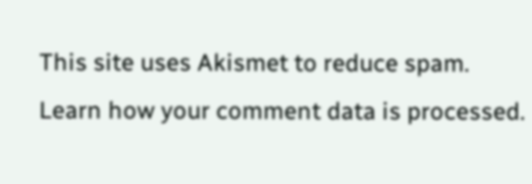This site uses Akismet to reduce spam. Learn how your comment data is processed.